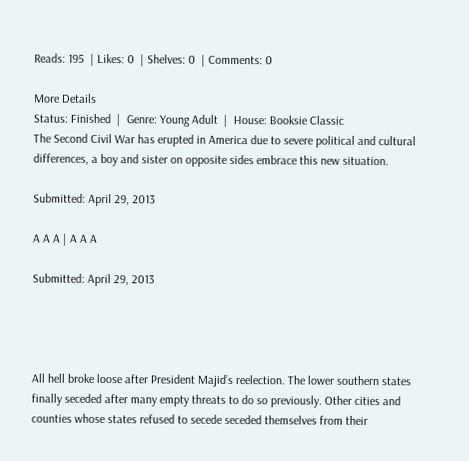Reads: 195  | Likes: 0  | Shelves: 0  | Comments: 0

More Details
Status: Finished  |  Genre: Young Adult  |  House: Booksie Classic
The Second Civil War has erupted in America due to severe political and cultural differences, a boy and sister on opposite sides embrace this new situation.

Submitted: April 29, 2013

A A A | A A A

Submitted: April 29, 2013




All hell broke loose after President Majid’s reelection. The lower southern states finally seceded after many empty threats to do so previously. Other cities and counties whose states refused to secede seceded themselves from their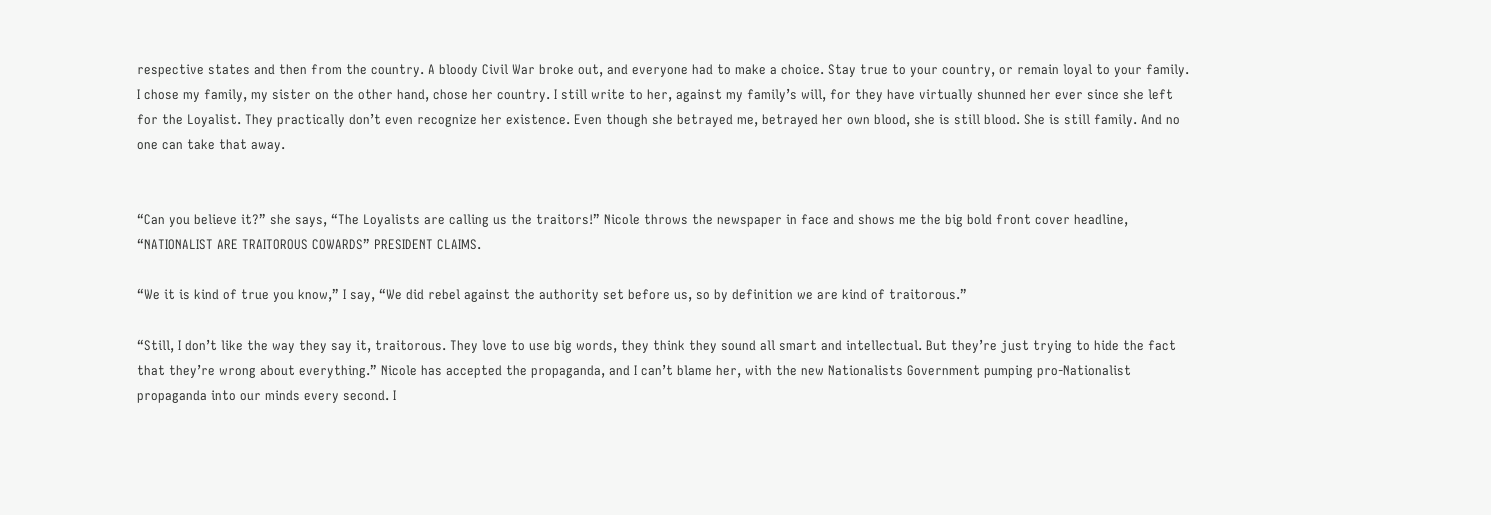respective states and then from the country. A bloody Civil War broke out, and everyone had to make a choice. Stay true to your country, or remain loyal to your family. I chose my family, my sister on the other hand, chose her country. I still write to her, against my family’s will, for they have virtually shunned her ever since she left for the Loyalist. They practically don’t even recognize her existence. Even though she betrayed me, betrayed her own blood, she is still blood. She is still family. And no one can take that away.


“Can you believe it?” she says, “The Loyalists are calling us the traitors!” Nicole throws the newspaper in face and shows me the big bold front cover headline, “NATIONALIST ARE TRAITOROUS COWARDS” PRESIDENT CLAIMS.

“We it is kind of true you know,” I say, “We did rebel against the authority set before us, so by definition we are kind of traitorous.”

“Still, I don’t like the way they say it, traitorous. They love to use big words, they think they sound all smart and intellectual. But they’re just trying to hide the fact that they’re wrong about everything.” Nicole has accepted the propaganda, and I can’t blame her, with the new Nationalists Government pumping pro-Nationalist propaganda into our minds every second. I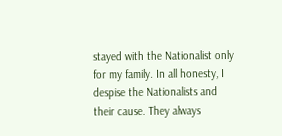stayed with the Nationalist only for my family. In all honesty, I despise the Nationalists and their cause. They always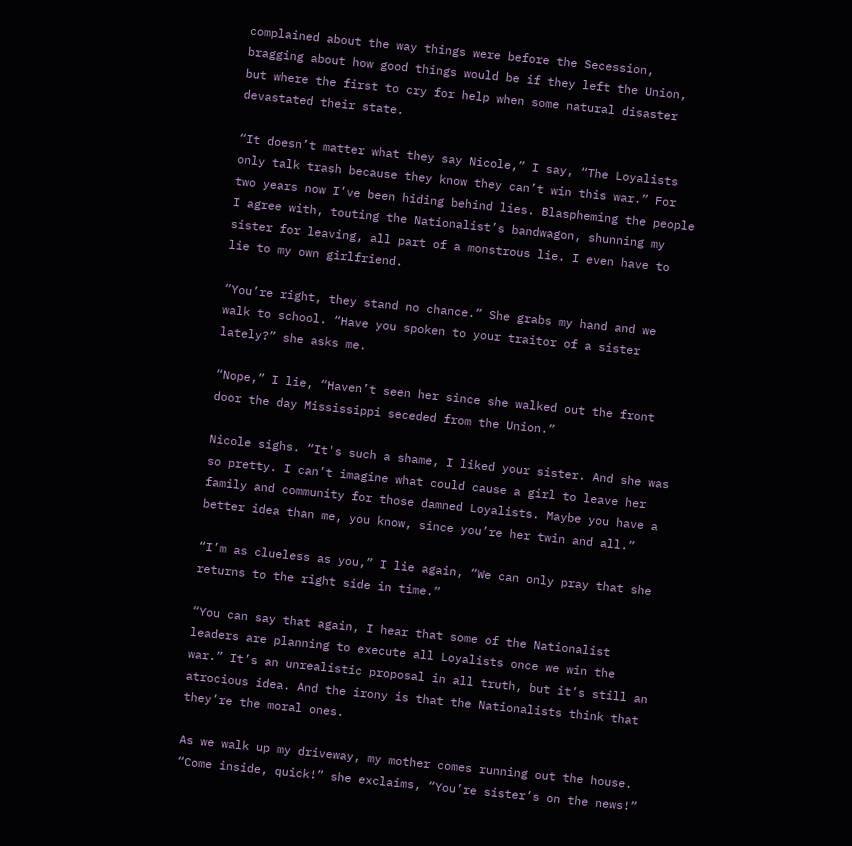complained about the way things were before the Secession, bragging about how good things would be if they left the Union, but where the first to cry for help when some natural disaster devastated their state.

“It doesn’t matter what they say Nicole,” I say, “The Loyalists only talk trash because they know they can’t win this war.” For two years now I’ve been hiding behind lies. Blaspheming the people I agree with, touting the Nationalist’s bandwagon, shunning my sister for leaving, all part of a monstrous lie. I even have to lie to my own girlfriend.

“You’re right, they stand no chance.” She grabs my hand and we walk to school. “Have you spoken to your traitor of a sister lately?” she asks me.

“Nope,” I lie, “Haven’t seen her since she walked out the front door the day Mississippi seceded from the Union.”

Nicole sighs. “It's such a shame, I liked your sister. And she was so pretty. I can’t imagine what could cause a girl to leave her family and community for those damned Loyalists. Maybe you have a better idea than me, you know, since you’re her twin and all.”

“I’m as clueless as you,” I lie again, “We can only pray that she returns to the right side in time.”

“You can say that again, I hear that some of the Nationalist leaders are planning to execute all Loyalists once we win the war.” It’s an unrealistic proposal in all truth, but it’s still an atrocious idea. And the irony is that the Nationalists think that they’re the moral ones.

As we walk up my driveway, my mother comes running out the house. “Come inside, quick!” she exclaims, “You’re sister’s on the news!”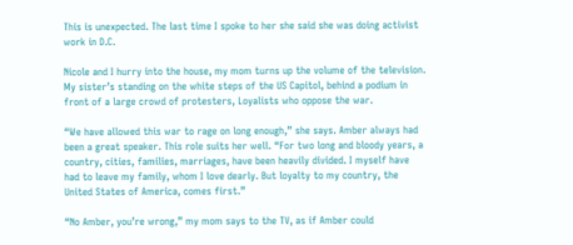This is unexpected. The last time I spoke to her she said she was doing activist work in D.C.

Nicole and I hurry into the house, my mom turns up the volume of the television. My sister’s standing on the white steps of the US Capitol, behind a podium in front of a large crowd of protesters, Loyalists who oppose the war.

“We have allowed this war to rage on long enough,” she says. Amber always had been a great speaker. This role suits her well. “For two long and bloody years, a country, cities, families, marriages, have been heavily divided. I myself have had to leave my family, whom I love dearly. But loyalty to my country, the United States of America, comes first.”

“No Amber, you’re wrong,” my mom says to the TV, as if Amber could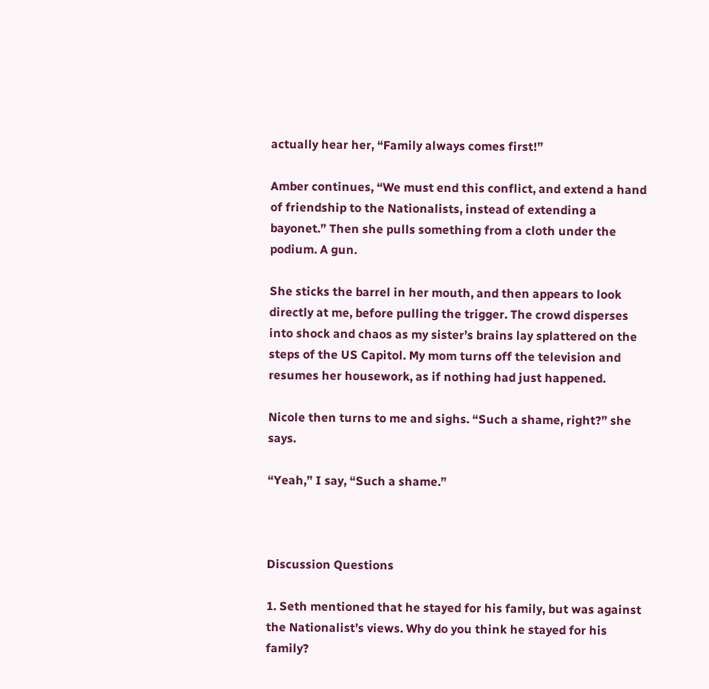actually hear her, “Family always comes first!”

Amber continues, “We must end this conflict, and extend a hand of friendship to the Nationalists, instead of extending a bayonet.” Then she pulls something from a cloth under the podium. A gun.

She sticks the barrel in her mouth, and then appears to look directly at me, before pulling the trigger. The crowd disperses into shock and chaos as my sister’s brains lay splattered on the steps of the US Capitol. My mom turns off the television and resumes her housework, as if nothing had just happened.

Nicole then turns to me and sighs. “Such a shame, right?” she says.

“Yeah,” I say, “Such a shame.”



Discussion Questions

1. Seth mentioned that he stayed for his family, but was against the Nationalist’s views. Why do you think he stayed for his family?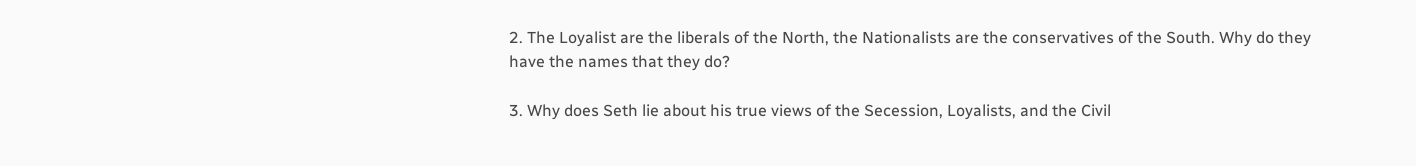2. The Loyalist are the liberals of the North, the Nationalists are the conservatives of the South. Why do they have the names that they do?

3. Why does Seth lie about his true views of the Secession, Loyalists, and the Civil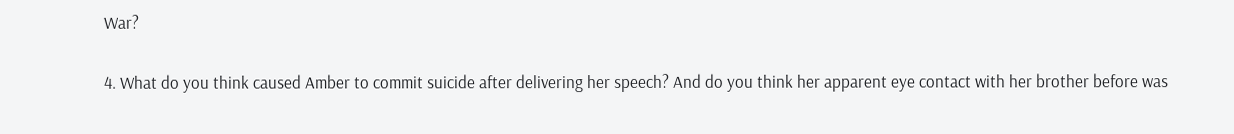War?

4. What do you think caused Amber to commit suicide after delivering her speech? And do you think her apparent eye contact with her brother before was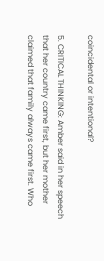coincidental or intentional?

5. CRITICAL THINKING: Amber said in her speech that her country came first, but her mother claimed that family always came first. Who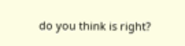do you think is right?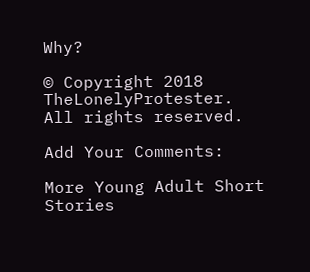Why?

© Copyright 2018 TheLonelyProtester. All rights reserved.

Add Your Comments:

More Young Adult Short Stories